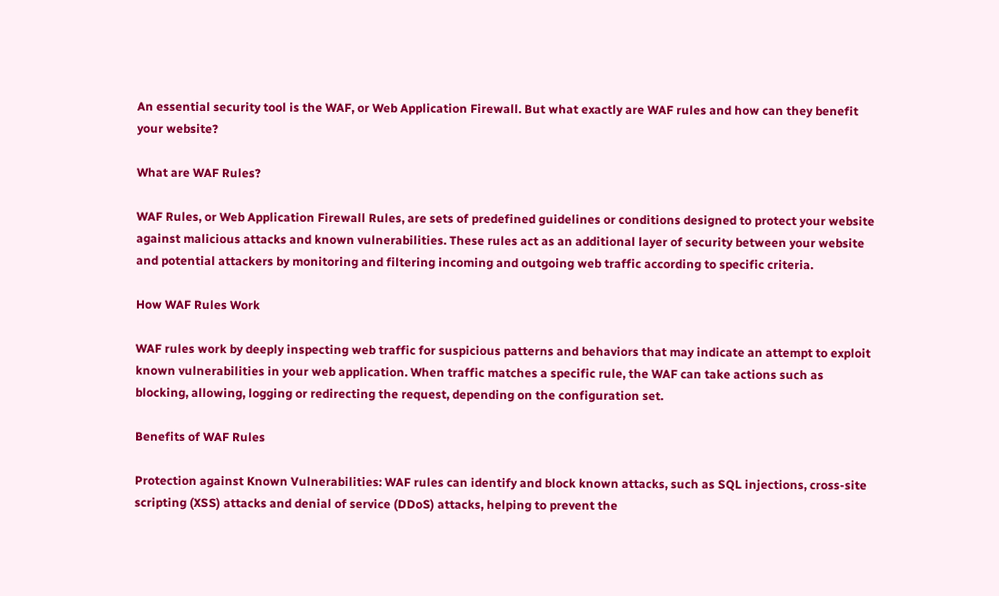An essential security tool is the WAF, or Web Application Firewall. But what exactly are WAF rules and how can they benefit your website?

What are WAF Rules?

WAF Rules, or Web Application Firewall Rules, are sets of predefined guidelines or conditions designed to protect your website against malicious attacks and known vulnerabilities. These rules act as an additional layer of security between your website and potential attackers by monitoring and filtering incoming and outgoing web traffic according to specific criteria.

How WAF Rules Work

WAF rules work by deeply inspecting web traffic for suspicious patterns and behaviors that may indicate an attempt to exploit known vulnerabilities in your web application. When traffic matches a specific rule, the WAF can take actions such as blocking, allowing, logging or redirecting the request, depending on the configuration set.

Benefits of WAF Rules

Protection against Known Vulnerabilities: WAF rules can identify and block known attacks, such as SQL injections, cross-site scripting (XSS) attacks and denial of service (DDoS) attacks, helping to prevent the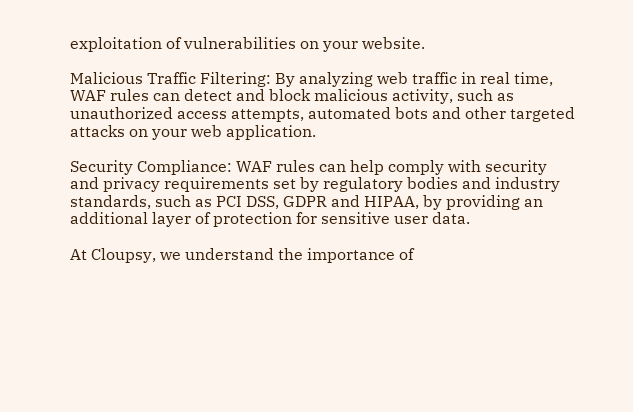exploitation of vulnerabilities on your website.

Malicious Traffic Filtering: By analyzing web traffic in real time, WAF rules can detect and block malicious activity, such as unauthorized access attempts, automated bots and other targeted attacks on your web application.

Security Compliance: WAF rules can help comply with security and privacy requirements set by regulatory bodies and industry standards, such as PCI DSS, GDPR and HIPAA, by providing an additional layer of protection for sensitive user data.

At Cloupsy, we understand the importance of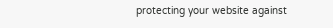protecting your website against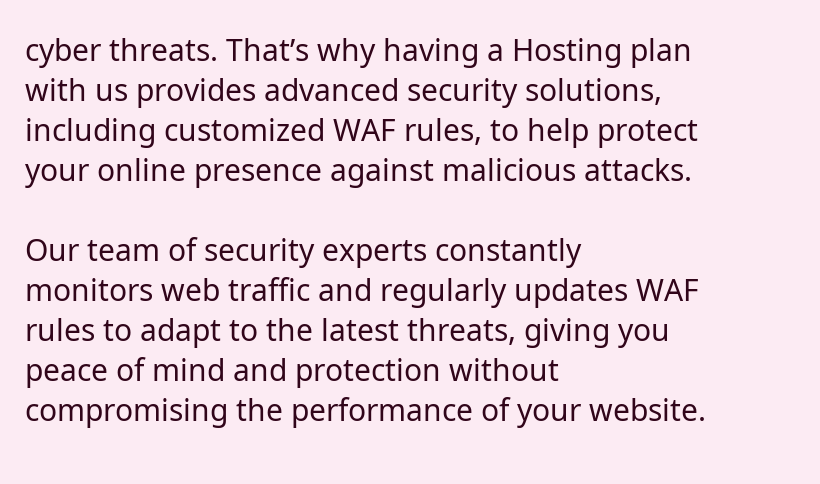cyber threats. That’s why having a Hosting plan with us provides advanced security solutions, including customized WAF rules, to help protect your online presence against malicious attacks.

Our team of security experts constantly monitors web traffic and regularly updates WAF rules to adapt to the latest threats, giving you peace of mind and protection without compromising the performance of your website.